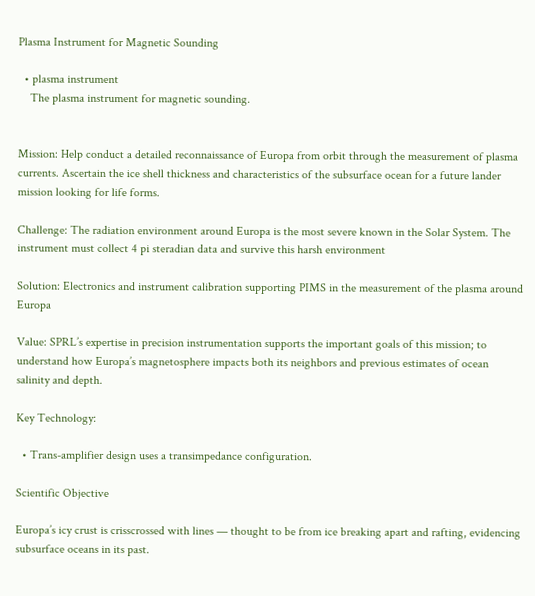Plasma Instrument for Magnetic Sounding

  • plasma instrument
    The plasma instrument for magnetic sounding.


Mission: Help conduct a detailed reconnaissance of Europa from orbit through the measurement of plasma currents. Ascertain the ice shell thickness and characteristics of the subsurface ocean for a future lander mission looking for life forms.

Challenge: The radiation environment around Europa is the most severe known in the Solar System. The instrument must collect 4 pi steradian data and survive this harsh environment

Solution: Electronics and instrument calibration supporting PIMS in the measurement of the plasma around Europa

Value: SPRL’s expertise in precision instrumentation supports the important goals of this mission; to understand how Europa’s magnetosphere impacts both its neighbors and previous estimates of ocean salinity and depth.

Key Technology:

  • Trans-amplifier design uses a transimpedance configuration.

Scientific Objective

Europa’s icy crust is crisscrossed with lines — thought to be from ice breaking apart and rafting, evidencing subsurface oceans in its past.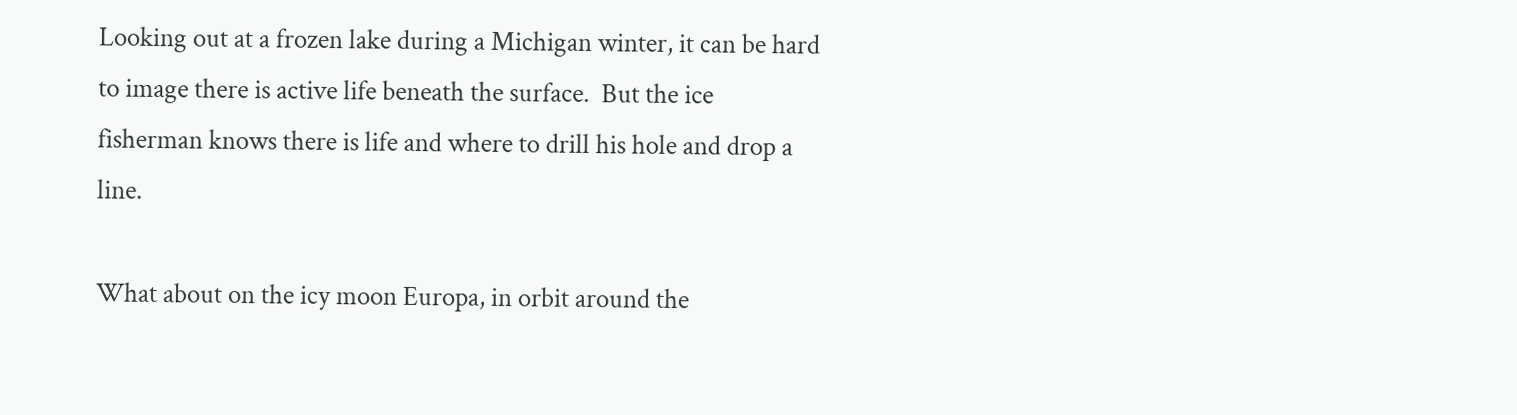Looking out at a frozen lake during a Michigan winter, it can be hard to image there is active life beneath the surface.  But the ice fisherman knows there is life and where to drill his hole and drop a line.

What about on the icy moon Europa, in orbit around the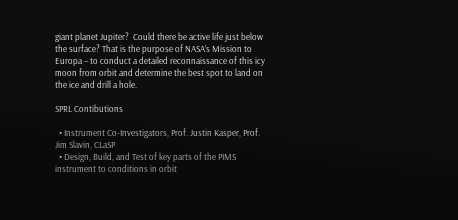giant planet Jupiter?  Could there be active life just below the surface? That is the purpose of NASA’s Mission to Europa – to conduct a detailed reconnaissance of this icy moon from orbit and determine the best spot to land on the ice and drill a hole.

SPRL Contibutions

  • Instrument Co-Investigators, Prof. Justin Kasper, Prof. Jim Slavin, CLaSP
  • Design, Build, and Test of key parts of the PIMS instrument to conditions in orbit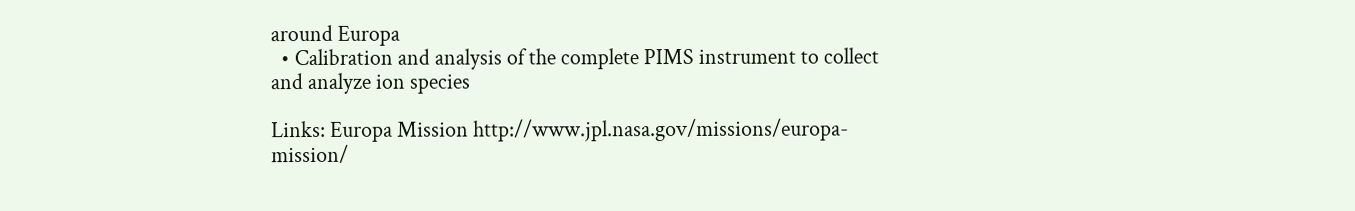around Europa
  • Calibration and analysis of the complete PIMS instrument to collect and analyze ion species

Links: Europa Mission http://www.jpl.nasa.gov/missions/europa-mission/